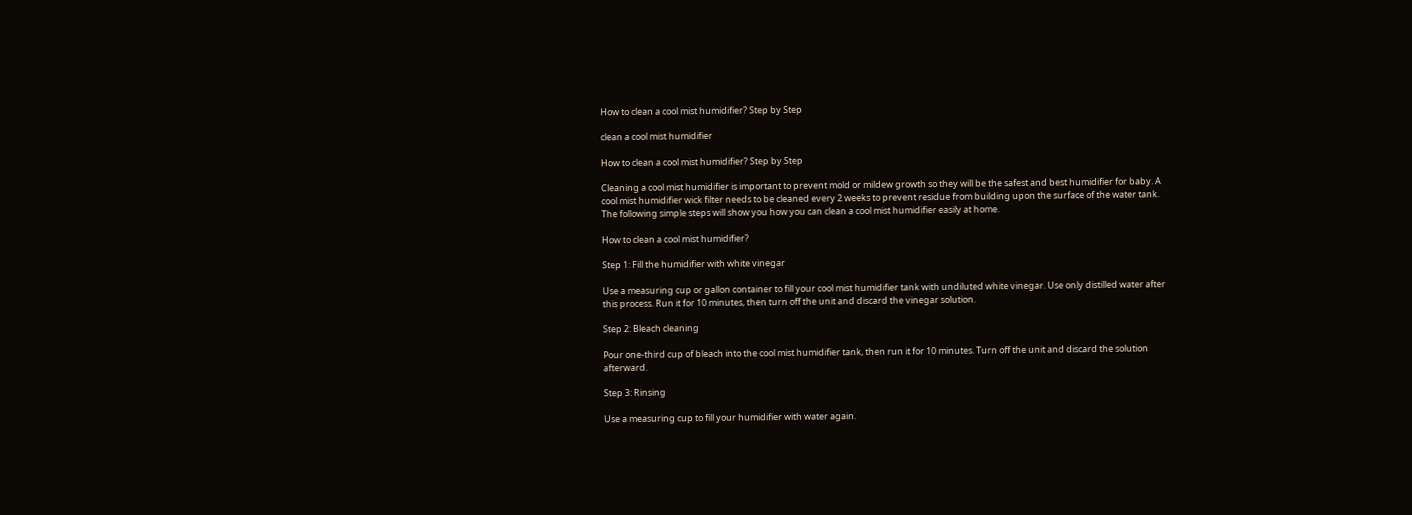How to clean a cool mist humidifier? Step by Step

clean a cool mist humidifier

How to clean a cool mist humidifier? Step by Step

Cleaning a cool mist humidifier is important to prevent mold or mildew growth so they will be the safest and best humidifier for baby. A cool mist humidifier wick filter needs to be cleaned every 2 weeks to prevent residue from building upon the surface of the water tank. The following simple steps will show you how you can clean a cool mist humidifier easily at home.

How to clean a cool mist humidifier?

Step 1: Fill the humidifier with white vinegar

Use a measuring cup or gallon container to fill your cool mist humidifier tank with undiluted white vinegar. Use only distilled water after this process. Run it for 10 minutes, then turn off the unit and discard the vinegar solution.

Step 2: Bleach cleaning

Pour one-third cup of bleach into the cool mist humidifier tank, then run it for 10 minutes. Turn off the unit and discard the solution afterward.

Step 3: Rinsing

Use a measuring cup to fill your humidifier with water again.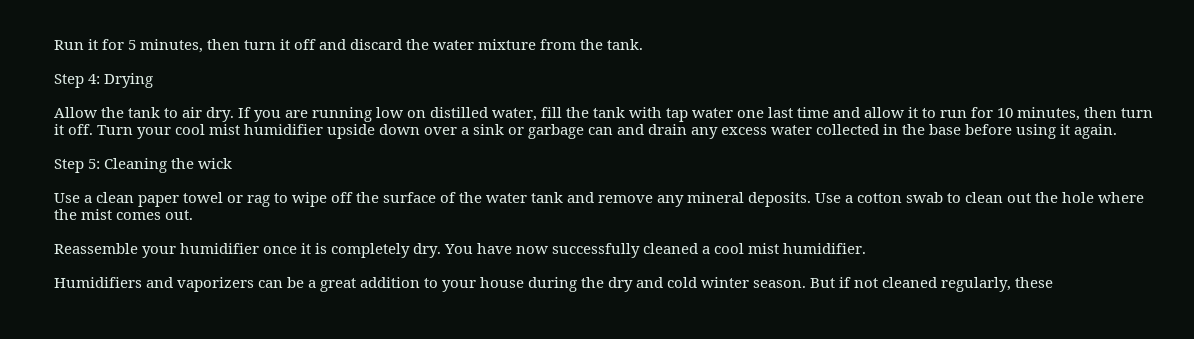Run it for 5 minutes, then turn it off and discard the water mixture from the tank.

Step 4: Drying

Allow the tank to air dry. If you are running low on distilled water, fill the tank with tap water one last time and allow it to run for 10 minutes, then turn it off. Turn your cool mist humidifier upside down over a sink or garbage can and drain any excess water collected in the base before using it again.

Step 5: Cleaning the wick

Use a clean paper towel or rag to wipe off the surface of the water tank and remove any mineral deposits. Use a cotton swab to clean out the hole where the mist comes out.

Reassemble your humidifier once it is completely dry. You have now successfully cleaned a cool mist humidifier.

Humidifiers and vaporizers can be a great addition to your house during the dry and cold winter season. But if not cleaned regularly, these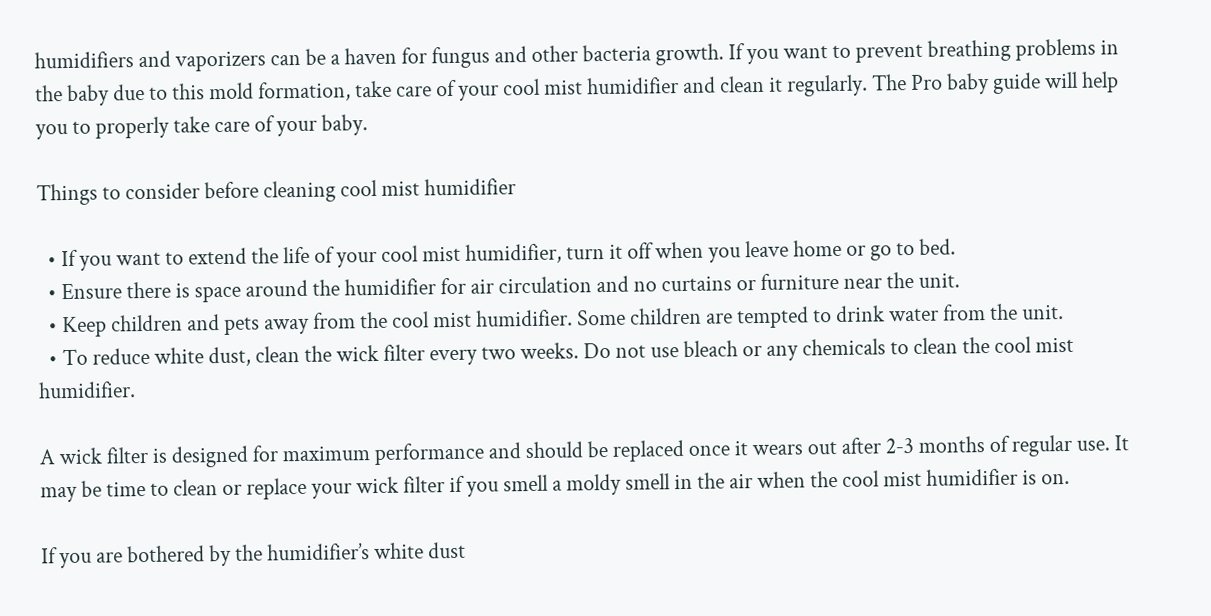humidifiers and vaporizers can be a haven for fungus and other bacteria growth. If you want to prevent breathing problems in the baby due to this mold formation, take care of your cool mist humidifier and clean it regularly. The Pro baby guide will help you to properly take care of your baby.

Things to consider before cleaning cool mist humidifier

  • If you want to extend the life of your cool mist humidifier, turn it off when you leave home or go to bed.
  • Ensure there is space around the humidifier for air circulation and no curtains or furniture near the unit.
  • Keep children and pets away from the cool mist humidifier. Some children are tempted to drink water from the unit.
  • To reduce white dust, clean the wick filter every two weeks. Do not use bleach or any chemicals to clean the cool mist humidifier.

A wick filter is designed for maximum performance and should be replaced once it wears out after 2-3 months of regular use. It may be time to clean or replace your wick filter if you smell a moldy smell in the air when the cool mist humidifier is on.

If you are bothered by the humidifier’s white dust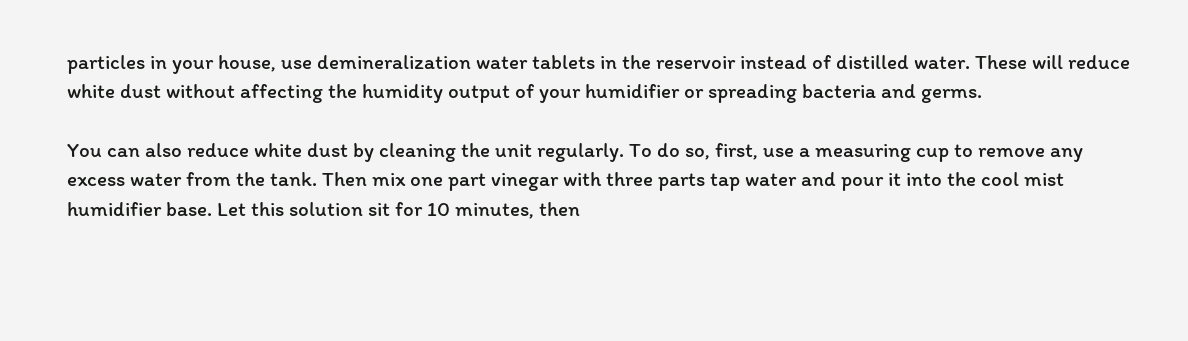particles in your house, use demineralization water tablets in the reservoir instead of distilled water. These will reduce white dust without affecting the humidity output of your humidifier or spreading bacteria and germs.

You can also reduce white dust by cleaning the unit regularly. To do so, first, use a measuring cup to remove any excess water from the tank. Then mix one part vinegar with three parts tap water and pour it into the cool mist humidifier base. Let this solution sit for 10 minutes, then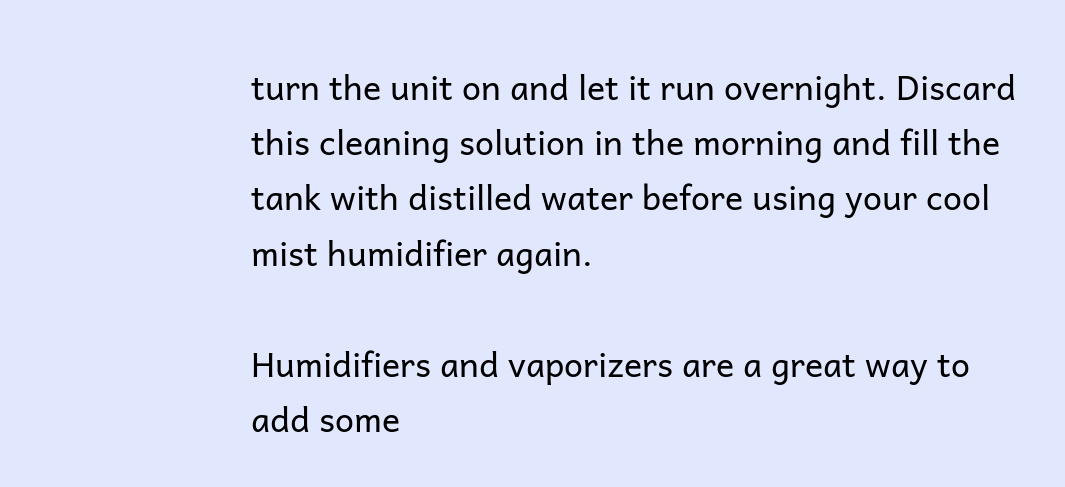turn the unit on and let it run overnight. Discard this cleaning solution in the morning and fill the tank with distilled water before using your cool mist humidifier again.

Humidifiers and vaporizers are a great way to add some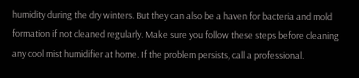humidity during the dry winters. But they can also be a haven for bacteria and mold formation if not cleaned regularly. Make sure you follow these steps before cleaning any cool mist humidifier at home. If the problem persists, call a professional.